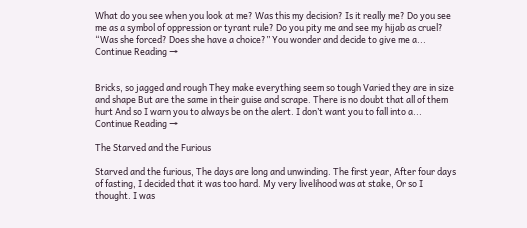What do you see when you look at me? Was this my decision? Is it really me? Do you see me as a symbol of oppression or tyrant rule? Do you pity me and see my hijab as cruel? “Was she forced? Does she have a choice?” You wonder and decide to give me a... Continue Reading →


Bricks, so jagged and rough They make everything seem so tough Varied they are in size and shape But are the same in their guise and scrape. There is no doubt that all of them hurt And so I warn you to always be on the alert. I don’t want you to fall into a... Continue Reading →

The Starved and the Furious

Starved and the furious, The days are long and unwinding. The first year, After four days of fasting, I decided that it was too hard. My very livelihood was at stake, Or so I thought. I was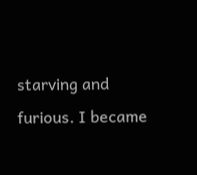starving and furious. I became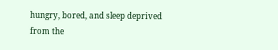hungry, bored, and sleep deprived from the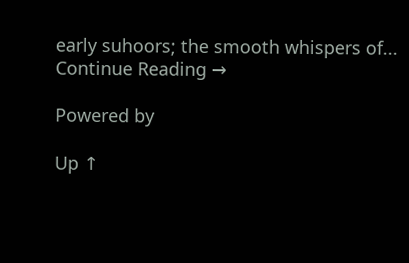early suhoors; the smooth whispers of... Continue Reading →

Powered by

Up ↑